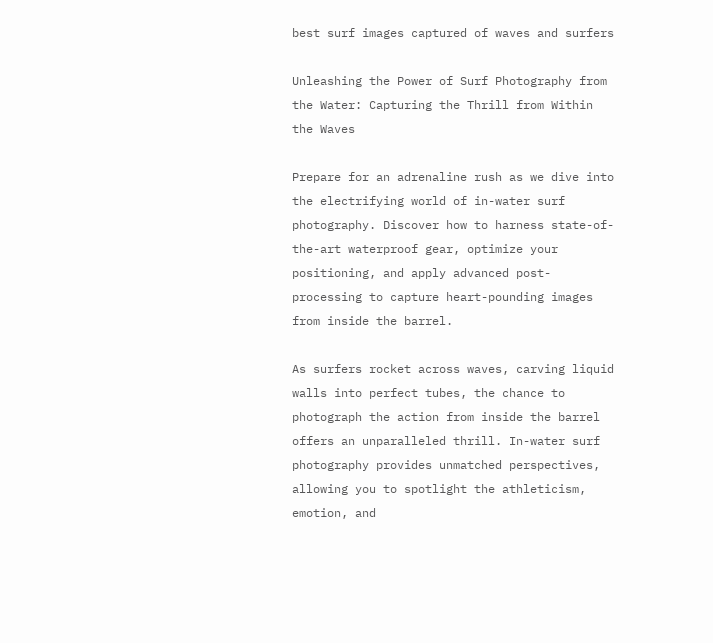best surf images captured of waves and surfers

Unleashing the Power of Surf Photography from the Water: Capturing the Thrill from Within the Waves

Prepare for an adrenaline rush as we dive into the electrifying world of in-water surf photography. Discover how to harness state-of-the-art waterproof gear, optimize your positioning, and apply advanced post-processing to capture heart-pounding images from inside the barrel.

As surfers rocket across waves, carving liquid walls into perfect tubes, the chance to photograph the action from inside the barrel offers an unparalleled thrill. In-water surf photography provides unmatched perspectives, allowing you to spotlight the athleticism, emotion, and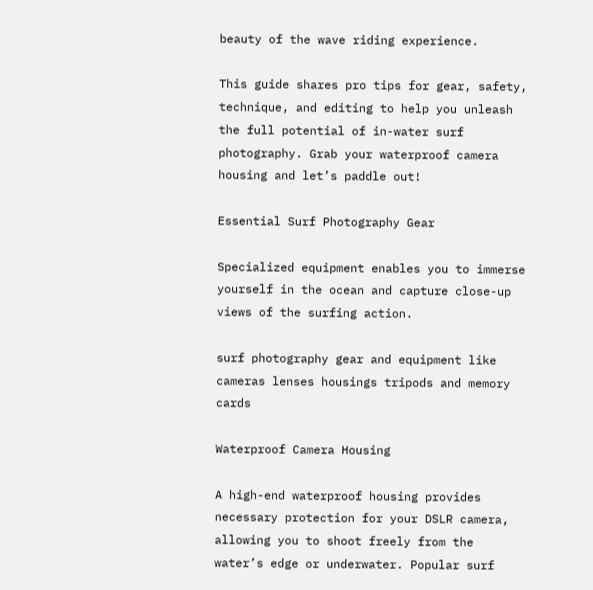beauty of the wave riding experience.

This guide shares pro tips for gear, safety, technique, and editing to help you unleash the full potential of in-water surf photography. Grab your waterproof camera housing and let’s paddle out!

Essential Surf Photography Gear

Specialized equipment enables you to immerse yourself in the ocean and capture close-up views of the surfing action.

surf photography gear and equipment like cameras lenses housings tripods and memory cards

Waterproof Camera Housing

A high-end waterproof housing provides necessary protection for your DSLR camera, allowing you to shoot freely from the water’s edge or underwater. Popular surf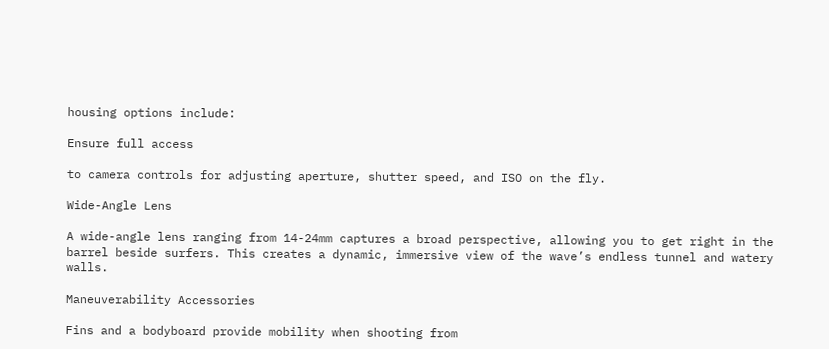housing options include:

Ensure full access

to camera controls for adjusting aperture, shutter speed, and ISO on the fly.

Wide-Angle Lens

A wide-angle lens ranging from 14-24mm captures a broad perspective, allowing you to get right in the barrel beside surfers. This creates a dynamic, immersive view of the wave’s endless tunnel and watery walls.

Maneuverability Accessories

Fins and a bodyboard provide mobility when shooting from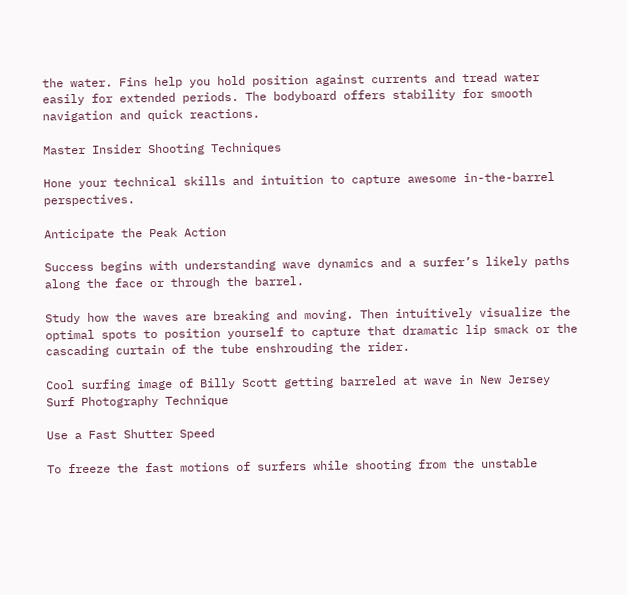the water. Fins help you hold position against currents and tread water easily for extended periods. The bodyboard offers stability for smooth navigation and quick reactions.

Master Insider Shooting Techniques

Hone your technical skills and intuition to capture awesome in-the-barrel perspectives.

Anticipate the Peak Action

Success begins with understanding wave dynamics and a surfer’s likely paths along the face or through the barrel.

Study how the waves are breaking and moving. Then intuitively visualize the optimal spots to position yourself to capture that dramatic lip smack or the cascading curtain of the tube enshrouding the rider.

Cool surfing image of Billy Scott getting barreled at wave in New Jersey Surf Photography Technique

Use a Fast Shutter Speed

To freeze the fast motions of surfers while shooting from the unstable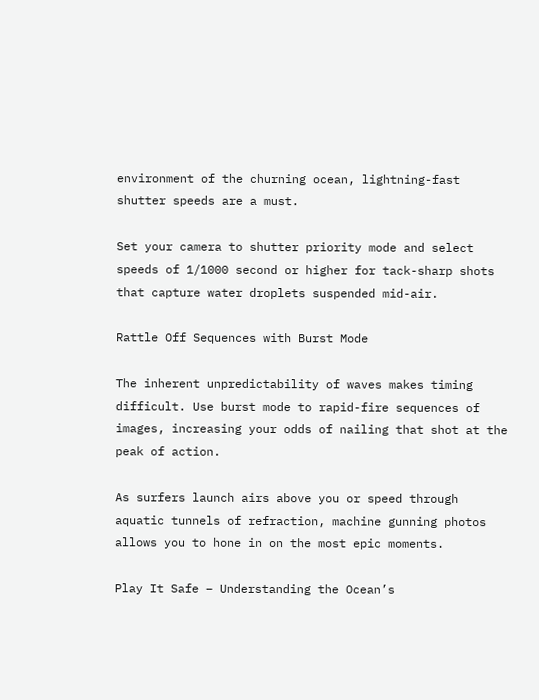environment of the churning ocean, lightning-fast shutter speeds are a must.

Set your camera to shutter priority mode and select speeds of 1/1000 second or higher for tack-sharp shots that capture water droplets suspended mid-air.

Rattle Off Sequences with Burst Mode

The inherent unpredictability of waves makes timing difficult. Use burst mode to rapid-fire sequences of images, increasing your odds of nailing that shot at the peak of action.

As surfers launch airs above you or speed through aquatic tunnels of refraction, machine gunning photos allows you to hone in on the most epic moments.

Play It Safe – Understanding the Ocean’s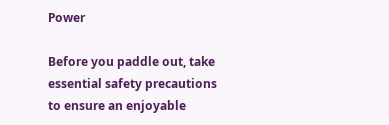Power

Before you paddle out, take essential safety precautions to ensure an enjoyable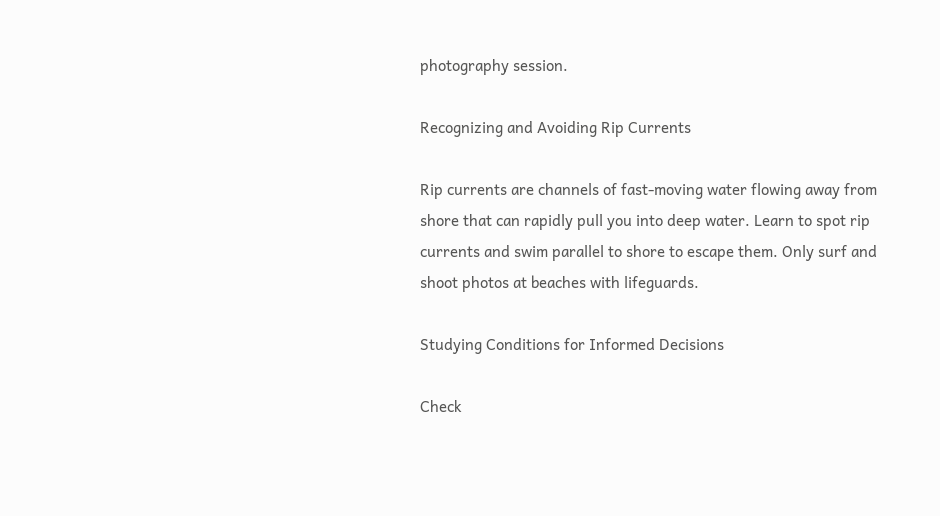photography session.

Recognizing and Avoiding Rip Currents

Rip currents are channels of fast-moving water flowing away from shore that can rapidly pull you into deep water. Learn to spot rip currents and swim parallel to shore to escape them. Only surf and shoot photos at beaches with lifeguards.

Studying Conditions for Informed Decisions

Check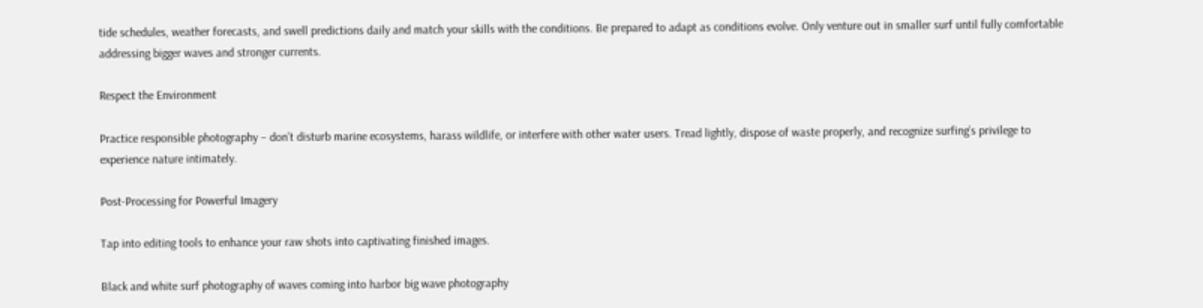tide schedules, weather forecasts, and swell predictions daily and match your skills with the conditions. Be prepared to adapt as conditions evolve. Only venture out in smaller surf until fully comfortable addressing bigger waves and stronger currents.

Respect the Environment

Practice responsible photography – don’t disturb marine ecosystems, harass wildlife, or interfere with other water users. Tread lightly, dispose of waste properly, and recognize surfing’s privilege to experience nature intimately.

Post-Processing for Powerful Imagery

Tap into editing tools to enhance your raw shots into captivating finished images.

Black and white surf photography of waves coming into harbor big wave photography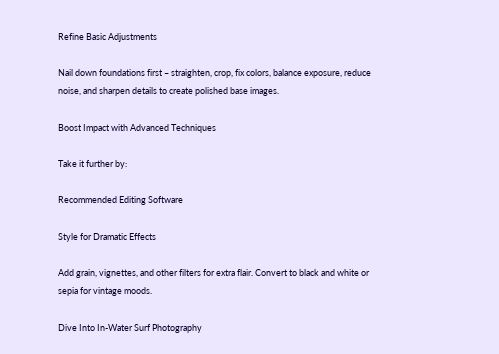Refine Basic Adjustments

Nail down foundations first – straighten, crop, fix colors, balance exposure, reduce noise, and sharpen details to create polished base images.

Boost Impact with Advanced Techniques

Take it further by:

Recommended Editing Software

Style for Dramatic Effects

Add grain, vignettes, and other filters for extra flair. Convert to black and white or sepia for vintage moods.

Dive Into In-Water Surf Photography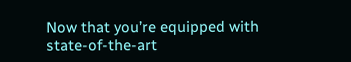Now that you’re equipped with state-of-the-art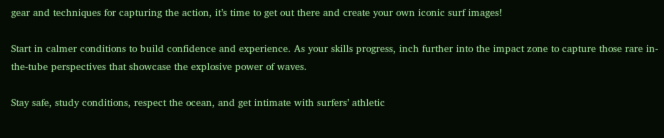gear and techniques for capturing the action, it’s time to get out there and create your own iconic surf images!

Start in calmer conditions to build confidence and experience. As your skills progress, inch further into the impact zone to capture those rare in-the-tube perspectives that showcase the explosive power of waves.

Stay safe, study conditions, respect the ocean, and get intimate with surfers’ athletic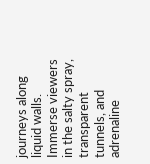journeys along liquid walls. Immerse viewers in the salty spray, transparent tunnels, and adrenaline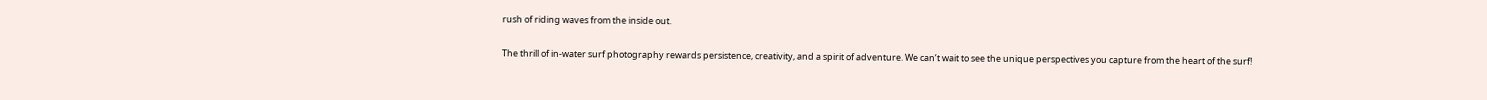rush of riding waves from the inside out.

The thrill of in-water surf photography rewards persistence, creativity, and a spirit of adventure. We can’t wait to see the unique perspectives you capture from the heart of the surf!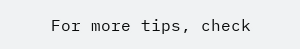For more tips, check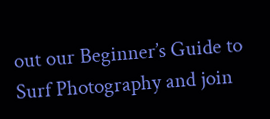out our Beginner’s Guide to Surf Photography and join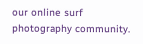our online surf photography community.